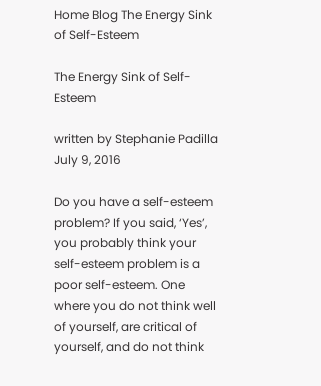Home Blog The Energy Sink of Self-Esteem

The Energy Sink of Self-Esteem

written by Stephanie Padilla July 9, 2016

Do you have a self-esteem problem? If you said, ‘Yes’, you probably think your self-esteem problem is a poor self-esteem. One where you do not think well of yourself, are critical of yourself, and do not think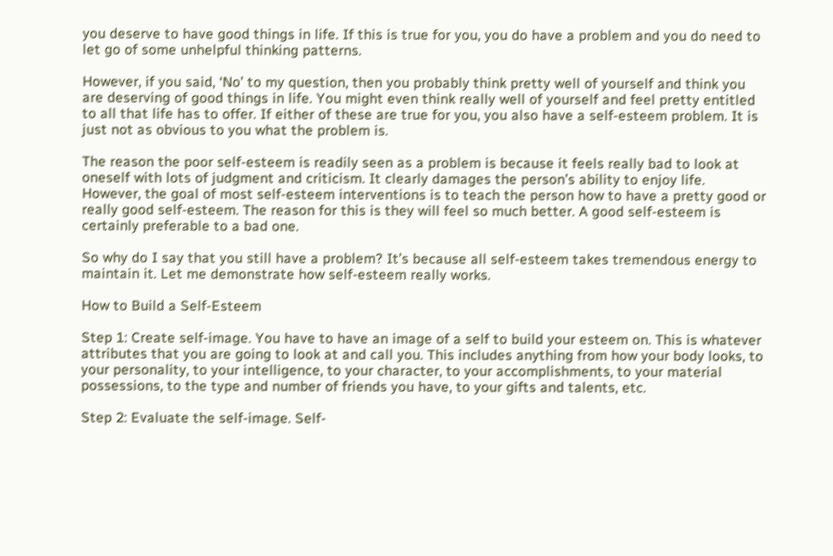you deserve to have good things in life. If this is true for you, you do have a problem and you do need to let go of some unhelpful thinking patterns.

However, if you said, ‘No’ to my question, then you probably think pretty well of yourself and think you are deserving of good things in life. You might even think really well of yourself and feel pretty entitled to all that life has to offer. If either of these are true for you, you also have a self-esteem problem. It is just not as obvious to you what the problem is.

The reason the poor self-esteem is readily seen as a problem is because it feels really bad to look at oneself with lots of judgment and criticism. It clearly damages the person’s ability to enjoy life. However, the goal of most self-esteem interventions is to teach the person how to have a pretty good or really good self-esteem. The reason for this is they will feel so much better. A good self-esteem is certainly preferable to a bad one.

So why do I say that you still have a problem? It’s because all self-esteem takes tremendous energy to maintain it. Let me demonstrate how self-esteem really works.

How to Build a Self-Esteem

Step 1: Create self-image. You have to have an image of a self to build your esteem on. This is whatever attributes that you are going to look at and call you. This includes anything from how your body looks, to your personality, to your intelligence, to your character, to your accomplishments, to your material possessions, to the type and number of friends you have, to your gifts and talents, etc.

Step 2: Evaluate the self-image. Self-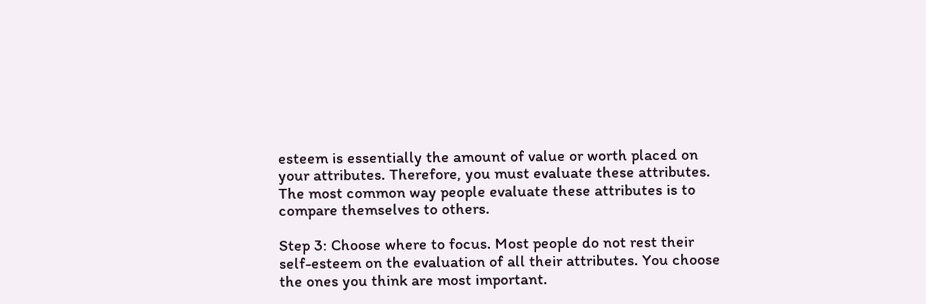esteem is essentially the amount of value or worth placed on your attributes. Therefore, you must evaluate these attributes. The most common way people evaluate these attributes is to compare themselves to others.

Step 3: Choose where to focus. Most people do not rest their self-esteem on the evaluation of all their attributes. You choose the ones you think are most important.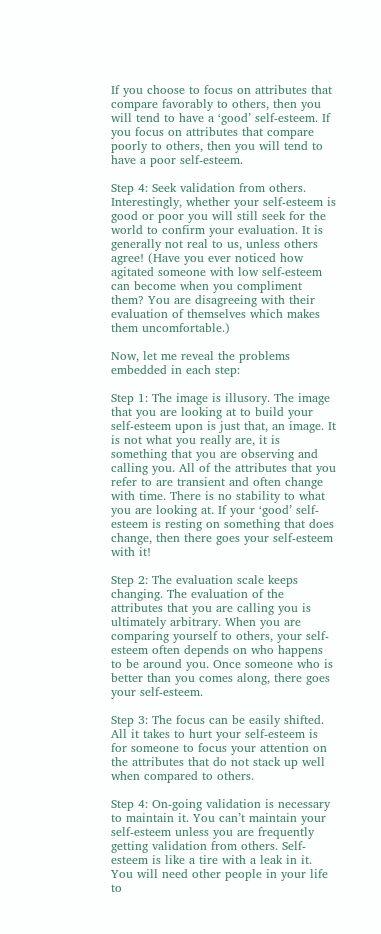If you choose to focus on attributes that compare favorably to others, then you will tend to have a ‘good’ self-esteem. If you focus on attributes that compare poorly to others, then you will tend to have a poor self-esteem.

Step 4: Seek validation from others. Interestingly, whether your self-esteem is good or poor you will still seek for the world to confirm your evaluation. It is generally not real to us, unless others agree! (Have you ever noticed how agitated someone with low self-esteem can become when you compliment them? You are disagreeing with their evaluation of themselves which makes them uncomfortable.)

Now, let me reveal the problems embedded in each step:

Step 1: The image is illusory. The image that you are looking at to build your self-esteem upon is just that, an image. It is not what you really are, it is something that you are observing and calling you. All of the attributes that you refer to are transient and often change with time. There is no stability to what you are looking at. If your ‘good’ self-esteem is resting on something that does change, then there goes your self-esteem with it!

Step 2: The evaluation scale keeps changing. The evaluation of the attributes that you are calling you is ultimately arbitrary. When you are comparing yourself to others, your self-esteem often depends on who happens to be around you. Once someone who is better than you comes along, there goes your self-esteem.

Step 3: The focus can be easily shifted. All it takes to hurt your self-esteem is for someone to focus your attention on the attributes that do not stack up well when compared to others.

Step 4: On-going validation is necessary to maintain it. You can’t maintain your self-esteem unless you are frequently getting validation from others. Self-esteem is like a tire with a leak in it. You will need other people in your life to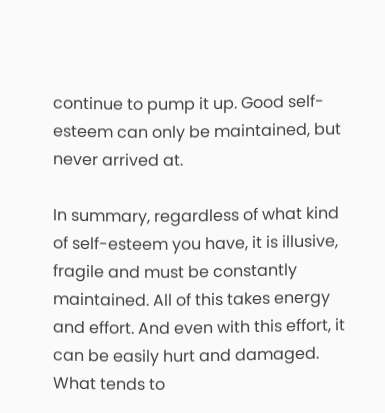continue to pump it up. Good self-esteem can only be maintained, but never arrived at.

In summary, regardless of what kind of self-esteem you have, it is illusive, fragile and must be constantly maintained. All of this takes energy and effort. And even with this effort, it can be easily hurt and damaged. What tends to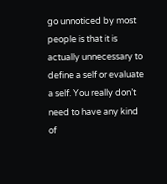go unnoticed by most people is that it is actually unnecessary to define a self or evaluate a self. You really don’t need to have any kind of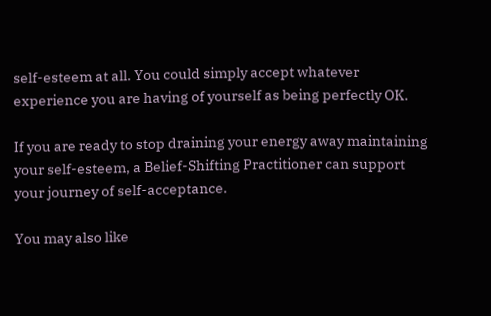self-esteem at all. You could simply accept whatever experience you are having of yourself as being perfectly OK.

If you are ready to stop draining your energy away maintaining your self-esteem, a Belief-Shifting Practitioner can support your journey of self-acceptance.

You may also like